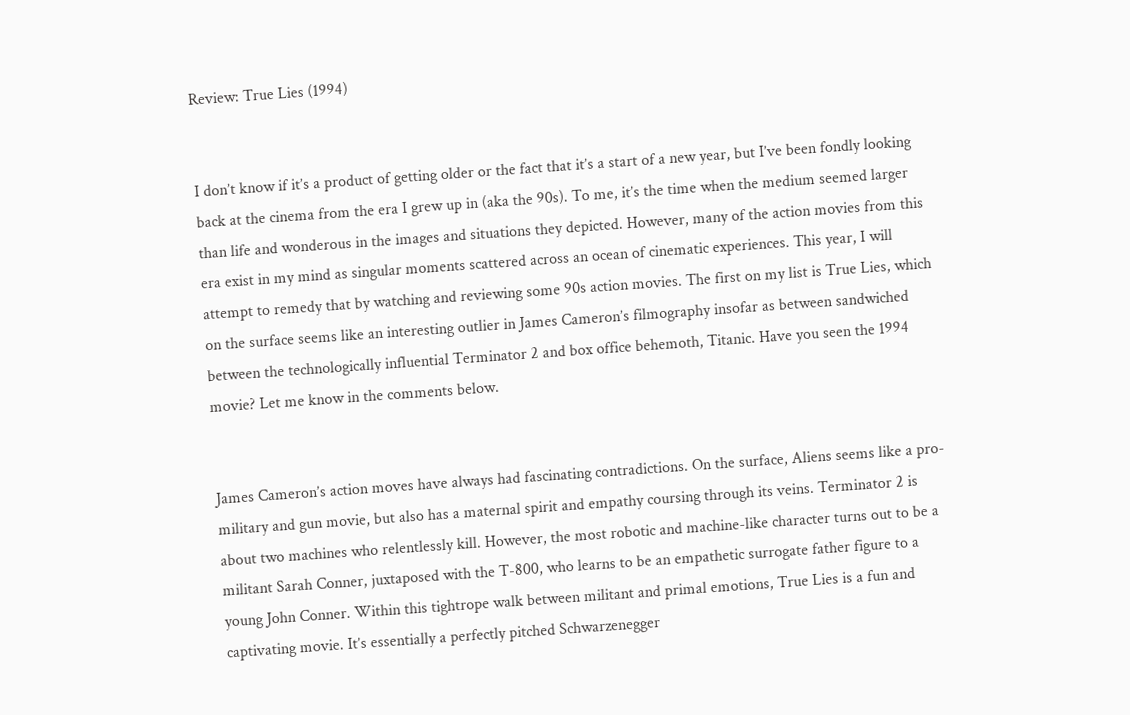Review: True Lies (1994)


I don’t know if it’s a product of getting older or the fact that it’s a start of a new year, but I’ve been fondly looking back at the cinema from the era I grew up in (aka the 90s). To me, it’s the time when the medium seemed larger than life and wonderous in the images and situations they depicted. However, many of the action movies from this era exist in my mind as singular moments scattered across an ocean of cinematic experiences. This year, I will attempt to remedy that by watching and reviewing some 90s action movies. The first on my list is True Lies, which on the surface seems like an interesting outlier in James Cameron’s filmography insofar as between sandwiched between the technologically influential Terminator 2 and box office behemoth, Titanic. Have you seen the 1994 movie? Let me know in the comments below.


James Cameron’s action moves have always had fascinating contradictions. On the surface, Aliens seems like a pro-military and gun movie, but also has a maternal spirit and empathy coursing through its veins. Terminator 2 is about two machines who relentlessly kill. However, the most robotic and machine-like character turns out to be a militant Sarah Conner, juxtaposed with the T-800, who learns to be an empathetic surrogate father figure to a young John Conner. Within this tightrope walk between militant and primal emotions, True Lies is a fun and captivating movie. It’s essentially a perfectly pitched Schwarzenegger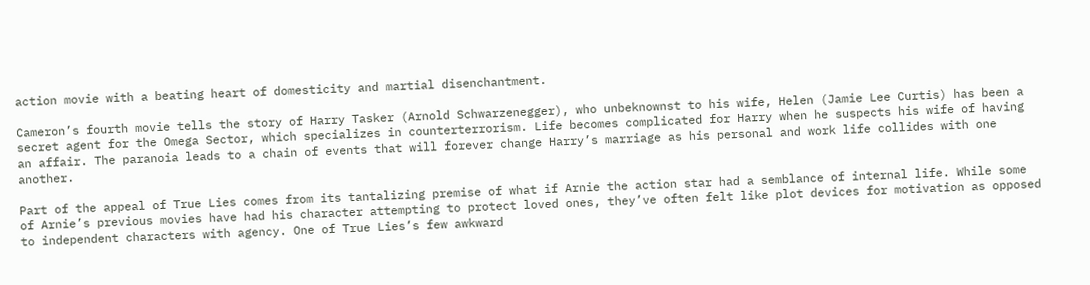action movie with a beating heart of domesticity and martial disenchantment.

Cameron’s fourth movie tells the story of Harry Tasker (Arnold Schwarzenegger), who unbeknownst to his wife, Helen (Jamie Lee Curtis) has been a secret agent for the Omega Sector, which specializes in counterterrorism. Life becomes complicated for Harry when he suspects his wife of having an affair. The paranoia leads to a chain of events that will forever change Harry’s marriage as his personal and work life collides with one another.

Part of the appeal of True Lies comes from its tantalizing premise of what if Arnie the action star had a semblance of internal life. While some of Arnie’s previous movies have had his character attempting to protect loved ones, they’ve often felt like plot devices for motivation as opposed to independent characters with agency. One of True Lies’s few awkward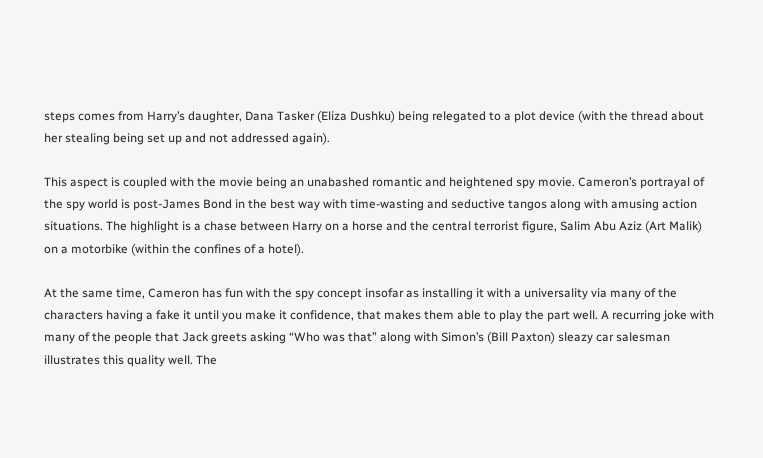steps comes from Harry’s daughter, Dana Tasker (Eliza Dushku) being relegated to a plot device (with the thread about her stealing being set up and not addressed again).

This aspect is coupled with the movie being an unabashed romantic and heightened spy movie. Cameron’s portrayal of the spy world is post-James Bond in the best way with time-wasting and seductive tangos along with amusing action situations. The highlight is a chase between Harry on a horse and the central terrorist figure, Salim Abu Aziz (Art Malik) on a motorbike (within the confines of a hotel).

At the same time, Cameron has fun with the spy concept insofar as installing it with a universality via many of the characters having a fake it until you make it confidence, that makes them able to play the part well. A recurring joke with many of the people that Jack greets asking “Who was that” along with Simon’s (Bill Paxton) sleazy car salesman illustrates this quality well. The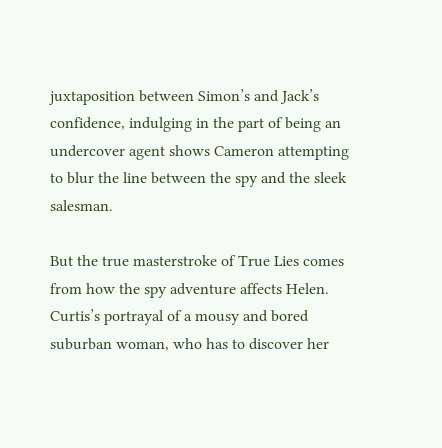juxtaposition between Simon’s and Jack’s confidence, indulging in the part of being an undercover agent shows Cameron attempting to blur the line between the spy and the sleek salesman.

But the true masterstroke of True Lies comes from how the spy adventure affects Helen. Curtis’s portrayal of a mousy and bored suburban woman, who has to discover her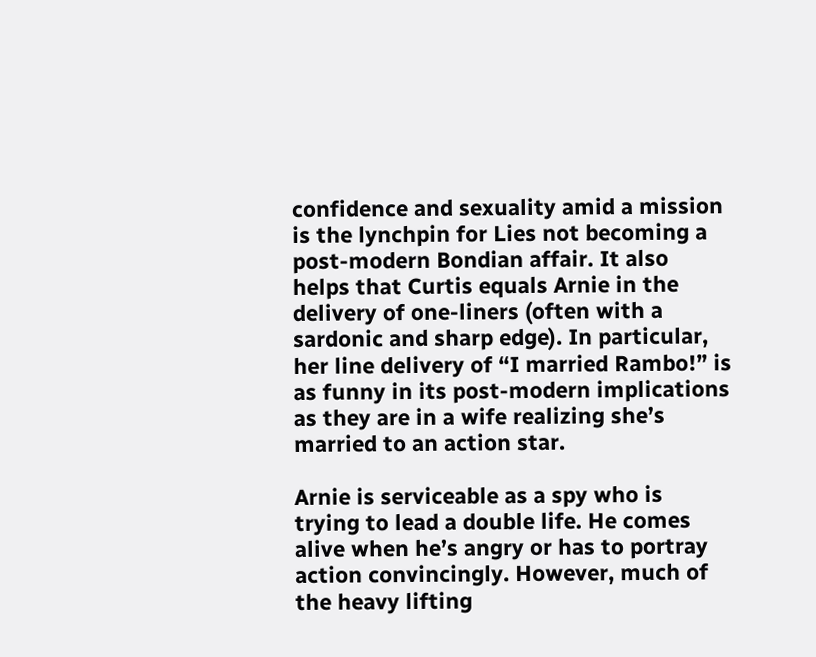confidence and sexuality amid a mission is the lynchpin for Lies not becoming a post-modern Bondian affair. It also helps that Curtis equals Arnie in the delivery of one-liners (often with a sardonic and sharp edge). In particular, her line delivery of “I married Rambo!” is as funny in its post-modern implications as they are in a wife realizing she’s married to an action star.

Arnie is serviceable as a spy who is trying to lead a double life. He comes alive when he’s angry or has to portray action convincingly. However, much of the heavy lifting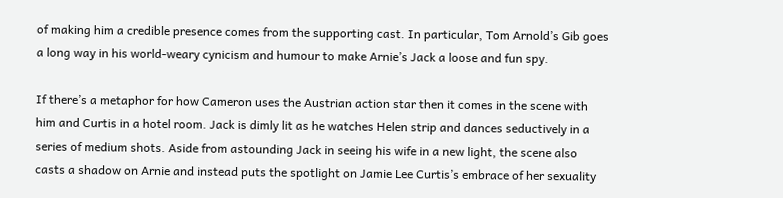of making him a credible presence comes from the supporting cast. In particular, Tom Arnold’s Gib goes a long way in his world-weary cynicism and humour to make Arnie’s Jack a loose and fun spy.

If there’s a metaphor for how Cameron uses the Austrian action star then it comes in the scene with him and Curtis in a hotel room. Jack is dimly lit as he watches Helen strip and dances seductively in a series of medium shots. Aside from astounding Jack in seeing his wife in a new light, the scene also casts a shadow on Arnie and instead puts the spotlight on Jamie Lee Curtis’s embrace of her sexuality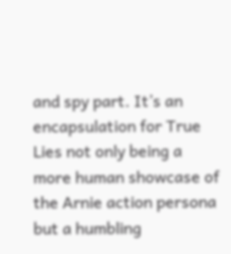and spy part. It’s an encapsulation for True Lies not only being a more human showcase of the Arnie action persona but a humbling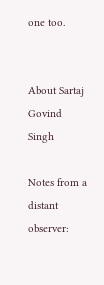one too.


About Sartaj Govind Singh

Notes from a distant observer: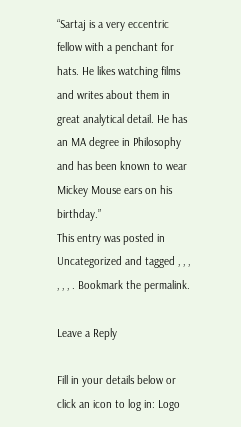“Sartaj is a very eccentric fellow with a penchant for hats. He likes watching films and writes about them in great analytical detail. He has an MA degree in Philosophy and has been known to wear Mickey Mouse ears on his birthday.”
This entry was posted in Uncategorized and tagged , , , , , , . Bookmark the permalink.

Leave a Reply

Fill in your details below or click an icon to log in: Logo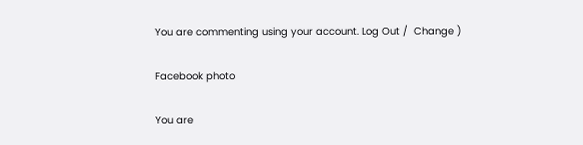You are commenting using your account. Log Out /  Change )

Facebook photo

You are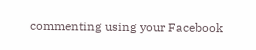commenting using your Facebook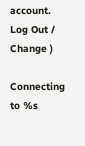account. Log Out /  Change )

Connecting to %s